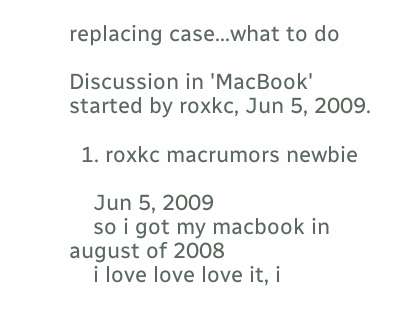replacing case...what to do

Discussion in 'MacBook' started by roxkc, Jun 5, 2009.

  1. roxkc macrumors newbie

    Jun 5, 2009
    so i got my macbook in august of 2008
    i love love love it, i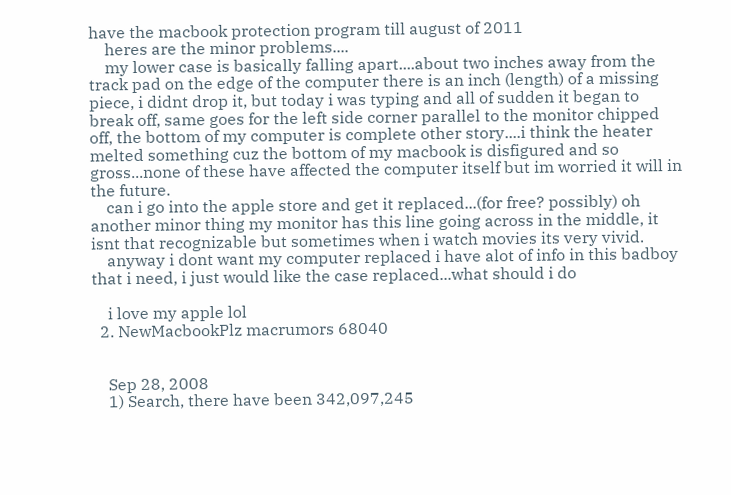have the macbook protection program till august of 2011
    heres are the minor problems....
    my lower case is basically falling apart....about two inches away from the track pad on the edge of the computer there is an inch (length) of a missing piece, i didnt drop it, but today i was typing and all of sudden it began to break off, same goes for the left side corner parallel to the monitor chipped off, the bottom of my computer is complete other story....i think the heater melted something cuz the bottom of my macbook is disfigured and so gross...none of these have affected the computer itself but im worried it will in the future.
    can i go into the apple store and get it replaced...(for free? possibly) oh another minor thing my monitor has this line going across in the middle, it isnt that recognizable but sometimes when i watch movies its very vivid.
    anyway i dont want my computer replaced i have alot of info in this badboy that i need, i just would like the case replaced...what should i do

    i love my apple lol
  2. NewMacbookPlz macrumors 68040


    Sep 28, 2008
    1) Search, there have been 342,097,245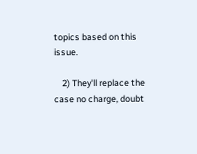topics based on this issue.

    2) They'll replace the case no charge, doubt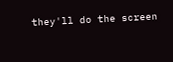they'll do the screen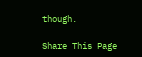though.

Share This Page